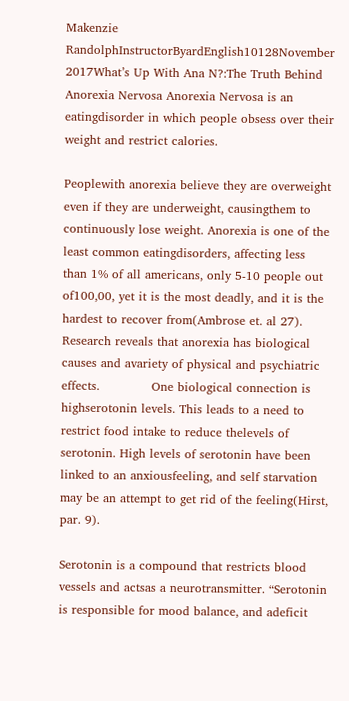Makenzie RandolphInstructorByardEnglish10128November 2017What’s Up With Ana N?:The Truth Behind Anorexia Nervosa Anorexia Nervosa is an eatingdisorder in which people obsess over their weight and restrict calories.

Peoplewith anorexia believe they are overweight even if they are underweight, causingthem to continuously lose weight. Anorexia is one of the least common eatingdisorders, affecting less than 1% of all americans, only 5-10 people out of100,00, yet it is the most deadly, and it is the hardest to recover from(Ambrose et. al 27). Research reveals that anorexia has biological causes and avariety of physical and psychiatric effects.             One biological connection is highserotonin levels. This leads to a need to restrict food intake to reduce thelevels of serotonin. High levels of serotonin have been linked to an anxiousfeeling, and self starvation may be an attempt to get rid of the feeling(Hirst, par. 9).

Serotonin is a compound that restricts blood vessels and actsas a neurotransmitter. “Serotonin is responsible for mood balance, and adeficit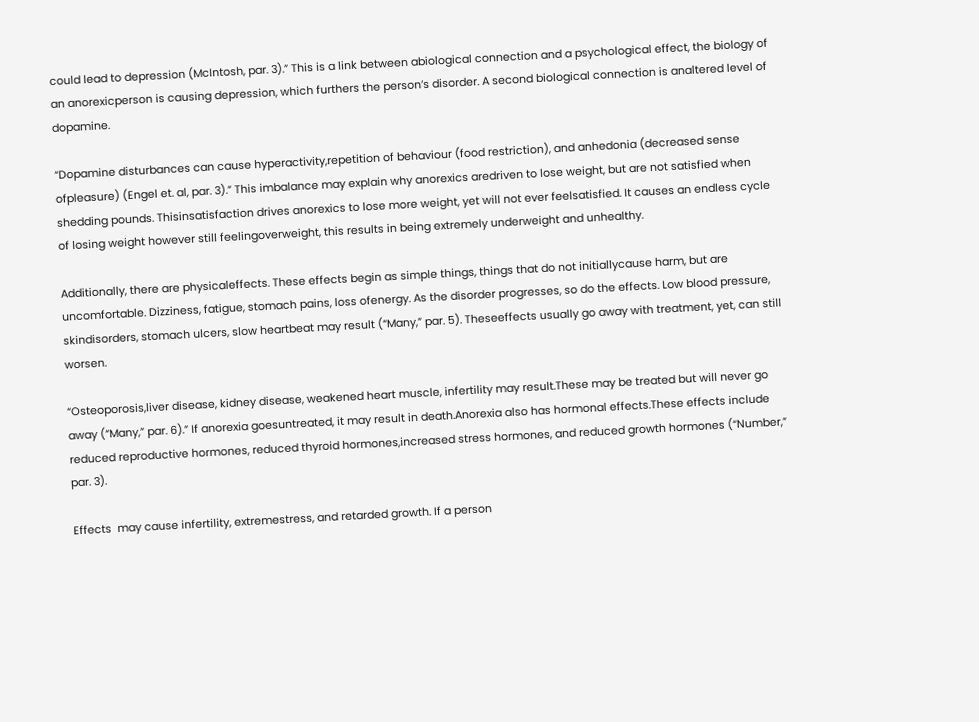could lead to depression (McIntosh, par. 3).” This is a link between abiological connection and a psychological effect, the biology of an anorexicperson is causing depression, which furthers the person’s disorder. A second biological connection is analtered level of dopamine.

“Dopamine disturbances can cause hyperactivity,repetition of behaviour (food restriction), and anhedonia (decreased sense ofpleasure) (Engel et. al, par. 3).” This imbalance may explain why anorexics aredriven to lose weight, but are not satisfied when shedding pounds. Thisinsatisfaction drives anorexics to lose more weight, yet will not ever feelsatisfied. It causes an endless cycle of losing weight however still feelingoverweight, this results in being extremely underweight and unhealthy.

Additionally, there are physicaleffects. These effects begin as simple things, things that do not initiallycause harm, but are uncomfortable. Dizziness, fatigue, stomach pains, loss ofenergy. As the disorder progresses, so do the effects. Low blood pressure, skindisorders, stomach ulcers, slow heartbeat may result (“Many,” par. 5). Theseeffects usually go away with treatment, yet, can still worsen.

“Osteoporosis,liver disease, kidney disease, weakened heart muscle, infertility may result.These may be treated but will never go away (“Many,” par. 6).” If anorexia goesuntreated, it may result in death.Anorexia also has hormonal effects.These effects include reduced reproductive hormones, reduced thyroid hormones,increased stress hormones, and reduced growth hormones (“Number,” par. 3).

Effects  may cause infertility, extremestress, and retarded growth. If a person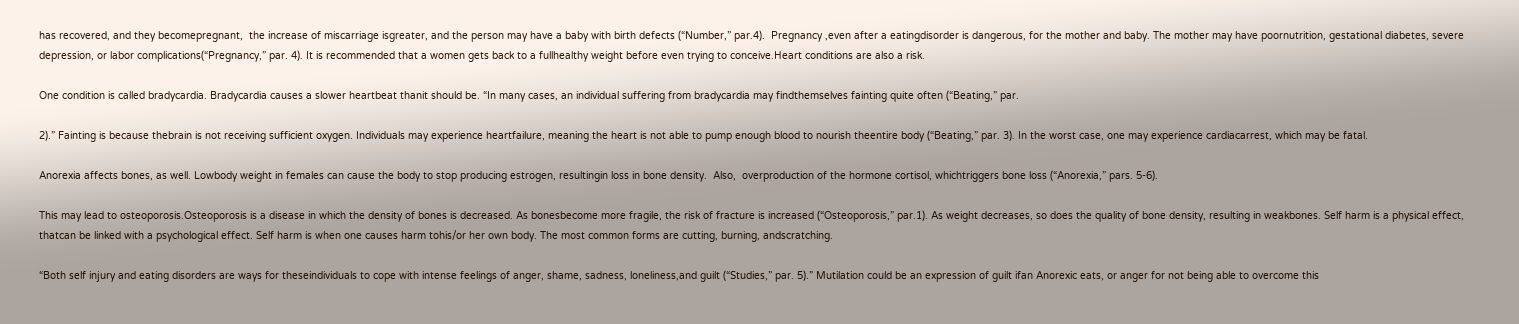has recovered, and they becomepregnant,  the increase of miscarriage isgreater, and the person may have a baby with birth defects (“Number,” par.4).  Pregnancy ,even after a eatingdisorder is dangerous, for the mother and baby. The mother may have poornutrition, gestational diabetes, severe depression, or labor complications(“Pregnancy,” par. 4). It is recommended that a women gets back to a fullhealthy weight before even trying to conceive.Heart conditions are also a risk.

One condition is called bradycardia. Bradycardia causes a slower heartbeat thanit should be. “In many cases, an individual suffering from bradycardia may findthemselves fainting quite often (“Beating,” par.

2).” Fainting is because thebrain is not receiving sufficient oxygen. Individuals may experience heartfailure, meaning the heart is not able to pump enough blood to nourish theentire body (“Beating,” par. 3). In the worst case, one may experience cardiacarrest, which may be fatal.

Anorexia affects bones, as well. Lowbody weight in females can cause the body to stop producing estrogen, resultingin loss in bone density.  Also,  overproduction of the hormone cortisol, whichtriggers bone loss (“Anorexia,” pars. 5-6).

This may lead to osteoporosis.Osteoporosis is a disease in which the density of bones is decreased. As bonesbecome more fragile, the risk of fracture is increased (“Osteoporosis,” par.1). As weight decreases, so does the quality of bone density, resulting in weakbones. Self harm is a physical effect, thatcan be linked with a psychological effect. Self harm is when one causes harm tohis/or her own body. The most common forms are cutting, burning, andscratching.

“Both self injury and eating disorders are ways for theseindividuals to cope with intense feelings of anger, shame, sadness, loneliness,and guilt (“Studies,” par. 5).” Mutilation could be an expression of guilt ifan Anorexic eats, or anger for not being able to overcome this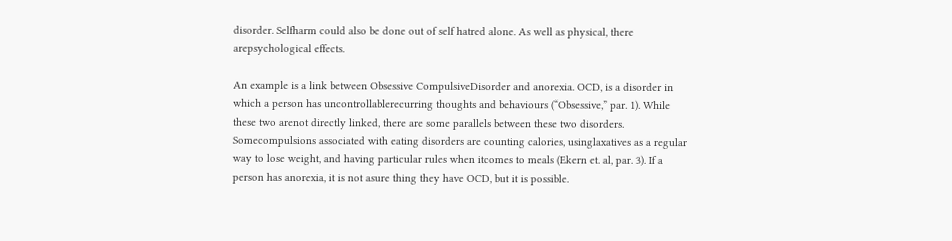disorder. Selfharm could also be done out of self hatred alone. As well as physical, there arepsychological effects.

An example is a link between Obsessive CompulsiveDisorder and anorexia. OCD, is a disorder in which a person has uncontrollablerecurring thoughts and behaviours (“Obsessive,” par. 1). While these two arenot directly linked, there are some parallels between these two disorders. Somecompulsions associated with eating disorders are counting calories, usinglaxatives as a regular way to lose weight, and having particular rules when itcomes to meals (Ekern et. al, par. 3). If a person has anorexia, it is not asure thing they have OCD, but it is possible.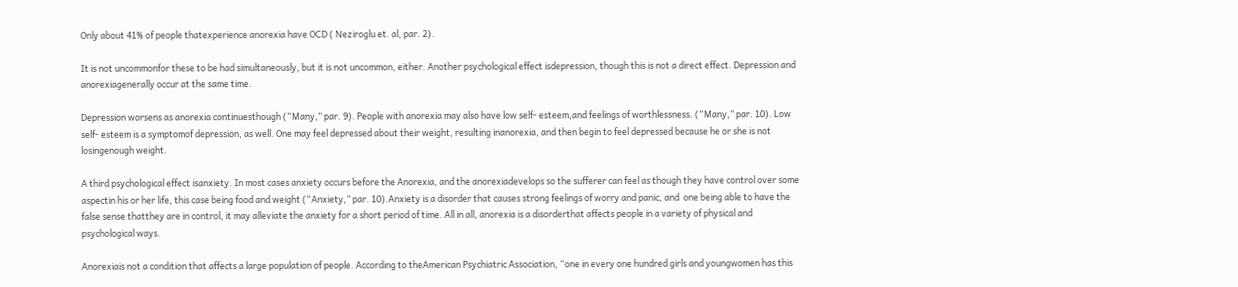Only about 41% of people thatexperience anorexia have OCD ( Neziroglu et. al, par. 2).

It is not uncommonfor these to be had simultaneously, but it is not uncommon, either. Another psychological effect isdepression, though this is not a direct effect. Depression and anorexiagenerally occur at the same time.

Depression worsens as anorexia continuesthough (“Many,” par. 9). People with anorexia may also have low self- esteem,and feelings of worthlessness. (“Many,” par. 10). Low self- esteem is a symptomof depression, as well. One may feel depressed about their weight, resulting inanorexia, and then begin to feel depressed because he or she is not losingenough weight.

A third psychological effect isanxiety. In most cases anxiety occurs before the Anorexia, and the anorexiadevelops so the sufferer can feel as though they have control over some aspectin his or her life, this case being food and weight (“Anxiety,” par. 10).Anxiety is a disorder that causes strong feelings of worry and panic, and  one being able to have the false sense thatthey are in control, it may alleviate the anxiety for a short period of time. All in all, anorexia is a disorderthat affects people in a variety of physical and psychological ways.

Anorexiais not a condition that affects a large population of people. According to theAmerican Psychiatric Association, “one in every one hundred girls and youngwomen has this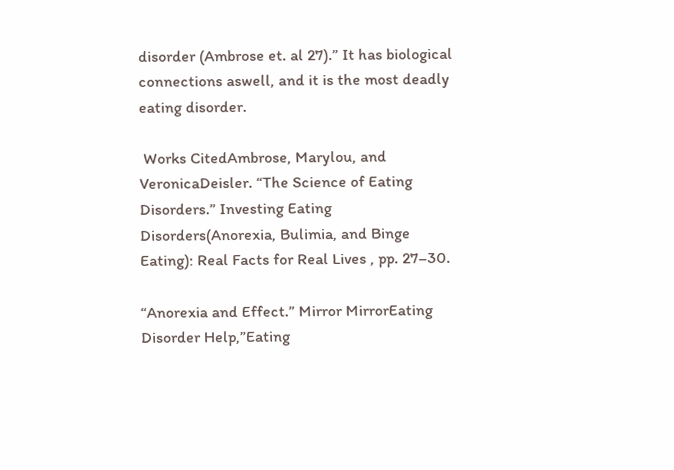disorder (Ambrose et. al 27).” It has biological connections aswell, and it is the most deadly eating disorder.

 Works CitedAmbrose, Marylou, and VeronicaDeisler. “The Science of Eating Disorders.” Investing Eating Disorders(Anorexia, Bulimia, and Binge Eating): Real Facts for Real Lives , pp. 27–30.

“Anorexia and Effect.” Mirror MirrorEating Disorder Help,”Eating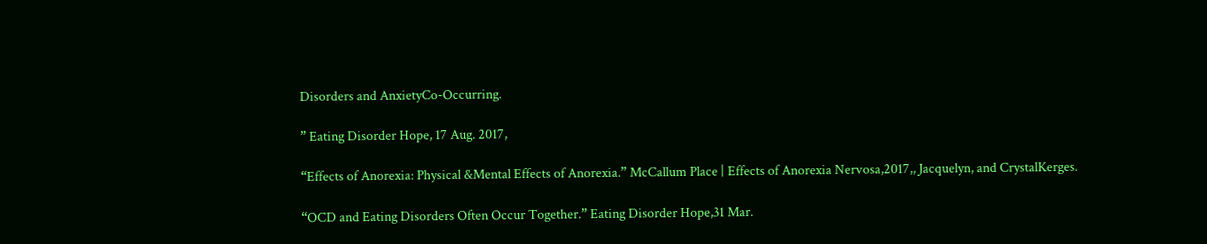Disorders and AnxietyCo-Occurring.

” Eating Disorder Hope, 17 Aug. 2017,

“Effects of Anorexia: Physical &Mental Effects of Anorexia.” McCallum Place | Effects of Anorexia Nervosa,2017,, Jacquelyn, and CrystalKerges.

“OCD and Eating Disorders Often Occur Together.” Eating Disorder Hope,31 Mar.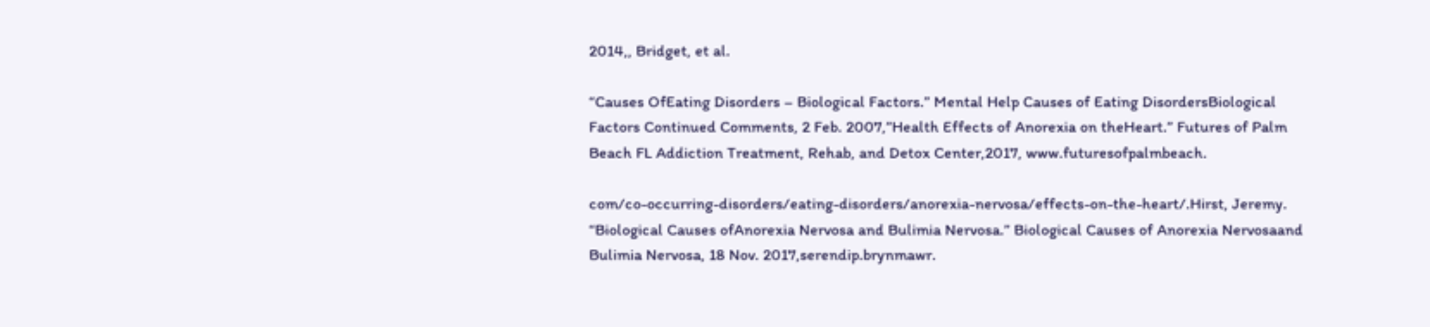2014,, Bridget, et al.

“Causes OfEating Disorders – Biological Factors.” Mental Help Causes of Eating DisordersBiological Factors Continued Comments, 2 Feb. 2007,”Health Effects of Anorexia on theHeart.” Futures of Palm Beach FL Addiction Treatment, Rehab, and Detox Center,2017, www.futuresofpalmbeach.

com/co-occurring-disorders/eating-disorders/anorexia-nervosa/effects-on-the-heart/.Hirst, Jeremy. “Biological Causes ofAnorexia Nervosa and Bulimia Nervosa.” Biological Causes of Anorexia Nervosaand Bulimia Nervosa, 18 Nov. 2017,serendip.brynmawr.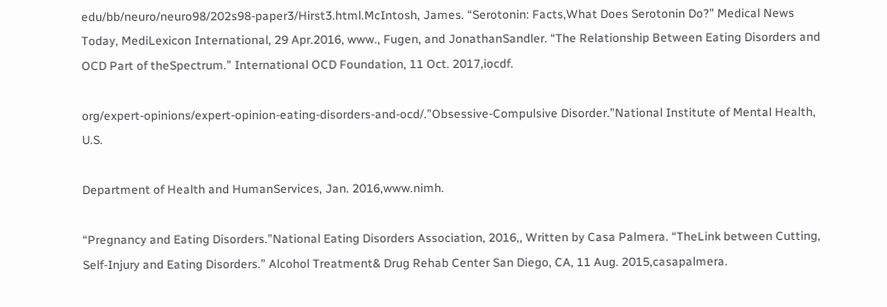edu/bb/neuro/neuro98/202s98-paper3/Hirst3.html.McIntosh, James. “Serotonin: Facts,What Does Serotonin Do?” Medical News Today, MediLexicon International, 29 Apr.2016, www., Fugen, and JonathanSandler. “The Relationship Between Eating Disorders and OCD Part of theSpectrum.” International OCD Foundation, 11 Oct. 2017,iocdf.

org/expert-opinions/expert-opinion-eating-disorders-and-ocd/.”Obsessive-Compulsive Disorder.”National Institute of Mental Health, U.S.

Department of Health and HumanServices, Jan. 2016,www.nimh.

“Pregnancy and Eating Disorders.”National Eating Disorders Association, 2016,, Written by Casa Palmera. “TheLink between Cutting, Self-Injury and Eating Disorders.” Alcohol Treatment& Drug Rehab Center San Diego, CA, 11 Aug. 2015,casapalmera.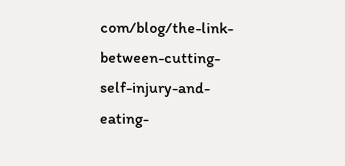com/blog/the-link-between-cutting-self-injury-and-eating-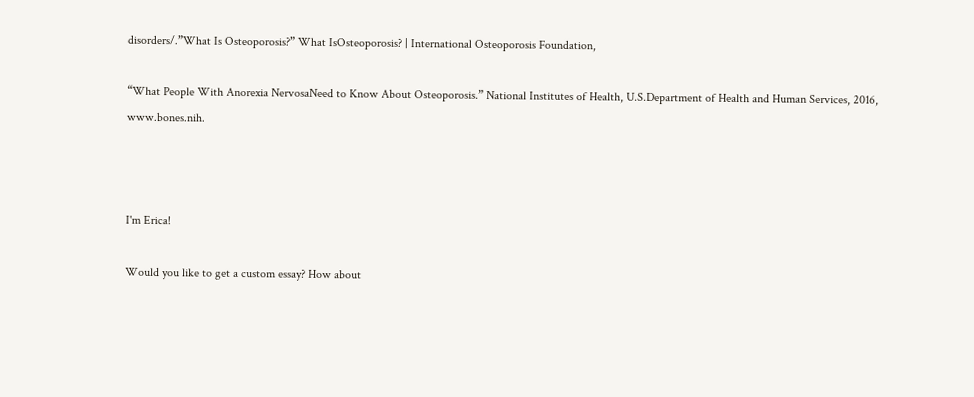disorders/.”What Is Osteoporosis?” What IsOsteoporosis? | International Osteoporosis Foundation,

“What People With Anorexia NervosaNeed to Know About Osteoporosis.” National Institutes of Health, U.S.Department of Health and Human Services, 2016, www.bones.nih.



I'm Erica!

Would you like to get a custom essay? How about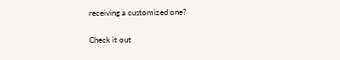receiving a customized one?

Check it out